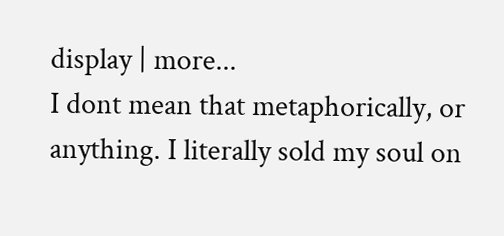display | more...
I dont mean that metaphorically, or anything. I literally sold my soul on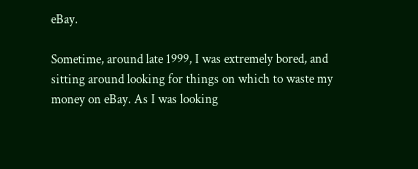eBay.

Sometime, around late 1999, I was extremely bored, and sitting around looking for things on which to waste my money on eBay. As I was looking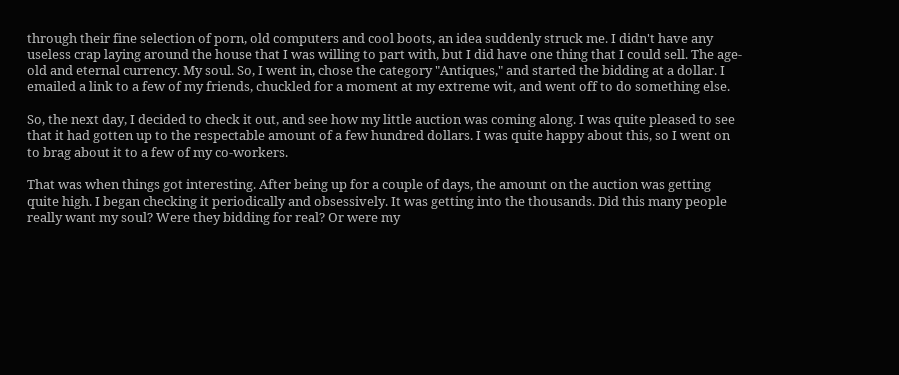through their fine selection of porn, old computers and cool boots, an idea suddenly struck me. I didn't have any useless crap laying around the house that I was willing to part with, but I did have one thing that I could sell. The age-old and eternal currency. My soul. So, I went in, chose the category "Antiques," and started the bidding at a dollar. I emailed a link to a few of my friends, chuckled for a moment at my extreme wit, and went off to do something else.

So, the next day, I decided to check it out, and see how my little auction was coming along. I was quite pleased to see that it had gotten up to the respectable amount of a few hundred dollars. I was quite happy about this, so I went on to brag about it to a few of my co-workers.

That was when things got interesting. After being up for a couple of days, the amount on the auction was getting quite high. I began checking it periodically and obsessively. It was getting into the thousands. Did this many people really want my soul? Were they bidding for real? Or were my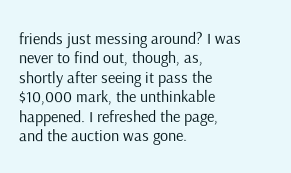friends just messing around? I was never to find out, though, as, shortly after seeing it pass the $10,000 mark, the unthinkable happened. I refreshed the page, and the auction was gone.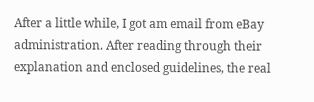After a little while, I got am email from eBay administration. After reading through their explanation and enclosed guidelines, the real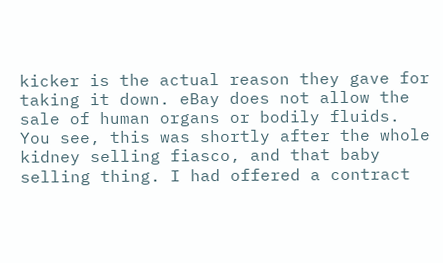kicker is the actual reason they gave for taking it down. eBay does not allow the sale of human organs or bodily fluids. You see, this was shortly after the whole kidney selling fiasco, and that baby selling thing. I had offered a contract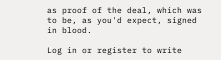as proof of the deal, which was to be, as you'd expect, signed in blood.

Log in or register to write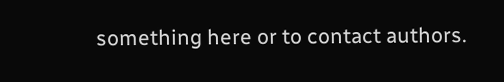something here or to contact authors.